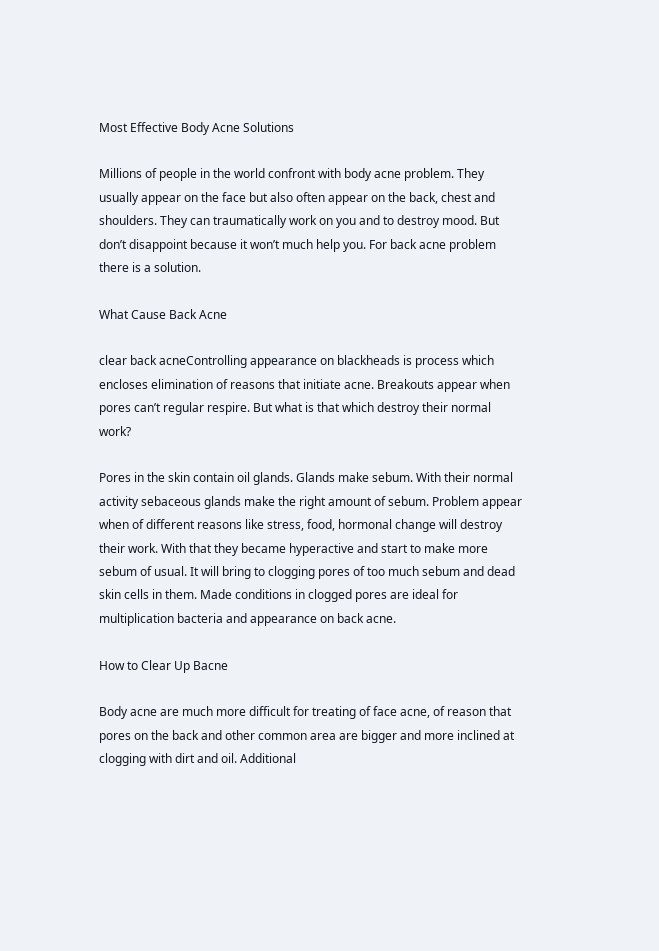Most Effective Body Acne Solutions

Millions of people in the world confront with body acne problem. They usually appear on the face but also often appear on the back, chest and shoulders. They can traumatically work on you and to destroy mood. But don’t disappoint because it won’t much help you. For back acne problem there is a solution.

What Cause Back Acne

clear back acneControlling appearance on blackheads is process which encloses elimination of reasons that initiate acne. Breakouts appear when pores can’t regular respire. But what is that which destroy their normal work?

Pores in the skin contain oil glands. Glands make sebum. With their normal activity sebaceous glands make the right amount of sebum. Problem appear when of different reasons like stress, food, hormonal change will destroy their work. With that they became hyperactive and start to make more sebum of usual. It will bring to clogging pores of too much sebum and dead skin cells in them. Made conditions in clogged pores are ideal for multiplication bacteria and appearance on back acne.

How to Clear Up Bacne

Body acne are much more difficult for treating of face acne, of reason that pores on the back and other common area are bigger and more inclined at clogging with dirt and oil. Additional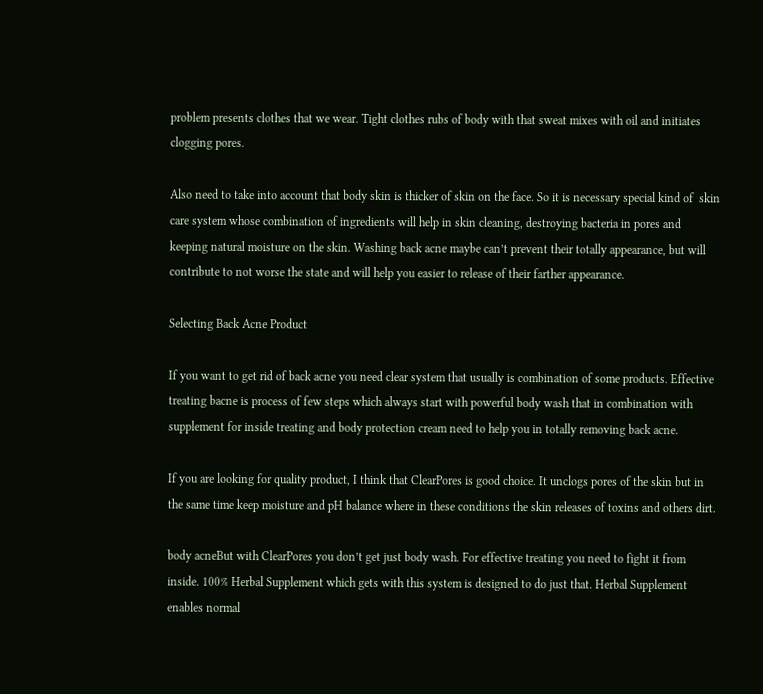problem presents clothes that we wear. Tight clothes rubs of body with that sweat mixes with oil and initiates clogging pores.

Also need to take into account that body skin is thicker of skin on the face. So it is necessary special kind of  skin care system whose combination of ingredients will help in skin cleaning, destroying bacteria in pores and keeping natural moisture on the skin. Washing back acne maybe can’t prevent their totally appearance, but will contribute to not worse the state and will help you easier to release of their farther appearance.

Selecting Back Acne Product

If you want to get rid of back acne you need clear system that usually is combination of some products. Effective treating bacne is process of few steps which always start with powerful body wash that in combination with supplement for inside treating and body protection cream need to help you in totally removing back acne.

If you are looking for quality product, I think that ClearPores is good choice. It unclogs pores of the skin but in the same time keep moisture and pH balance where in these conditions the skin releases of toxins and others dirt.

body acneBut with ClearPores you don’t get just body wash. For effective treating you need to fight it from inside. 100% Herbal Supplement which gets with this system is designed to do just that. Herbal Supplement enables normal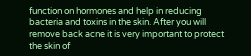function on hormones and help in reducing bacteria and toxins in the skin. After you will remove back acne it is very important to protect the skin of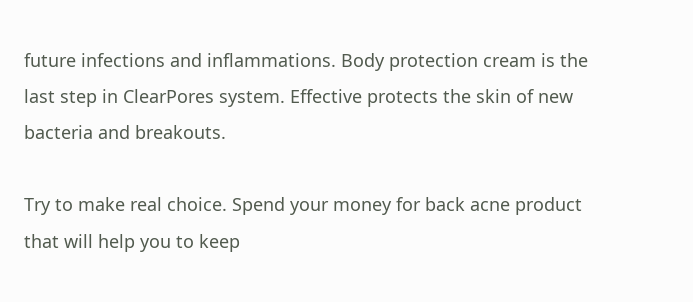future infections and inflammations. Body protection cream is the last step in ClearPores system. Effective protects the skin of new bacteria and breakouts.

Try to make real choice. Spend your money for back acne product that will help you to keep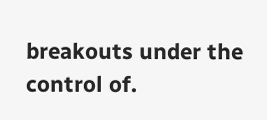breakouts under the control of.